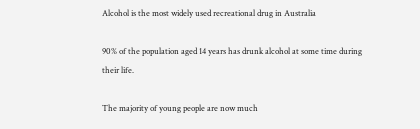Alcohol is the most widely used recreational drug in Australia

90% of the population aged 14 years has drunk alcohol at some time during their life.

The majority of young people are now much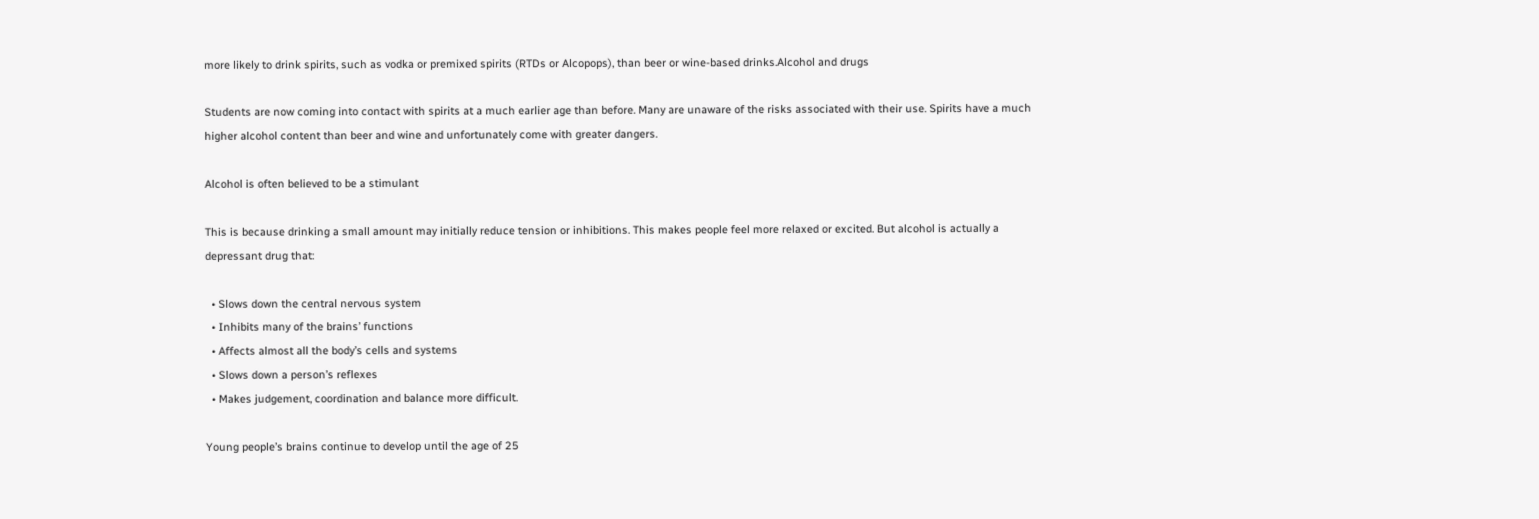more likely to drink spirits, such as vodka or premixed spirits (RTDs or Alcopops), than beer or wine-based drinks.Alcohol and drugs

Students are now coming into contact with spirits at a much earlier age than before. Many are unaware of the risks associated with their use. Spirits have a much higher alcohol content than beer and wine and unfortunately come with greater dangers.

Alcohol is often believed to be a stimulant

This is because drinking a small amount may initially reduce tension or inhibitions. This makes people feel more relaxed or excited. But alcohol is actually a depressant drug that:

  • Slows down the central nervous system
  • Inhibits many of the brains’ functions
  • Affects almost all the body’s cells and systems
  • Slows down a person’s reflexes
  • Makes judgement, coordination and balance more difficult.

Young people’s brains continue to develop until the age of 25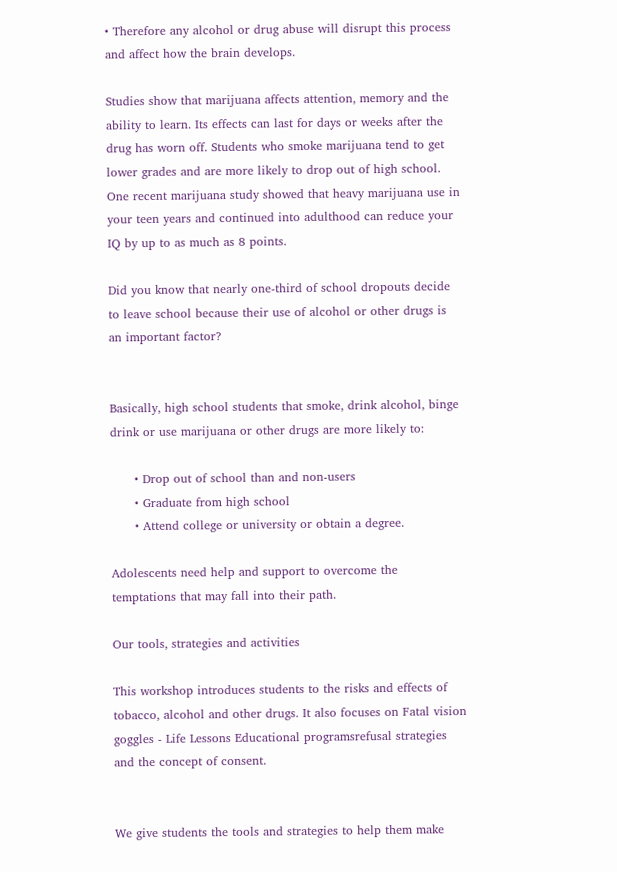• Therefore any alcohol or drug abuse will disrupt this process and affect how the brain develops.

Studies show that marijuana affects attention, memory and the ability to learn. Its effects can last for days or weeks after the drug has worn off. Students who smoke marijuana tend to get lower grades and are more likely to drop out of high school. One recent marijuana study showed that heavy marijuana use in your teen years and continued into adulthood can reduce your IQ by up to as much as 8 points.

Did you know that nearly one-third of school dropouts decide to leave school because their use of alcohol or other drugs is an important factor?


Basically, high school students that smoke, drink alcohol, binge drink or use marijuana or other drugs are more likely to:

      • Drop out of school than and non-users
      • Graduate from high school
      • Attend college or university or obtain a degree.

Adolescents need help and support to overcome the temptations that may fall into their path.

Our tools, strategies and activities

This workshop introduces students to the risks and effects of tobacco, alcohol and other drugs. It also focuses on Fatal vision goggles - Life Lessons Educational programsrefusal strategies and the concept of consent.


We give students the tools and strategies to help them make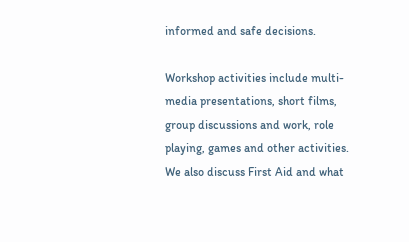informed and safe decisions.

Workshop activities include multi-media presentations, short films, group discussions and work, role playing, games and other activities. We also discuss First Aid and what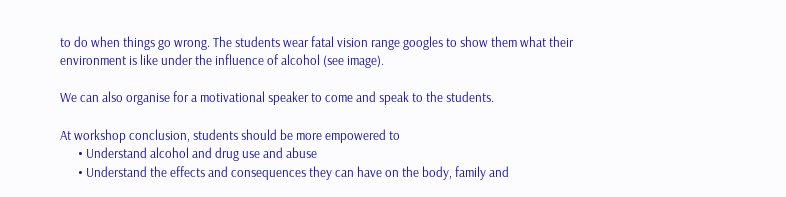to do when things go wrong. The students wear fatal vision range googles to show them what their environment is like under the influence of alcohol (see image).

We can also organise for a motivational speaker to come and speak to the students.

At workshop conclusion, students should be more empowered to
      • Understand alcohol and drug use and abuse
      • Understand the effects and consequences they can have on the body, family and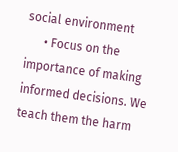social environment
      • Focus on the importance of making informed decisions. We teach them the harm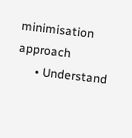minimisation approach
      • Understand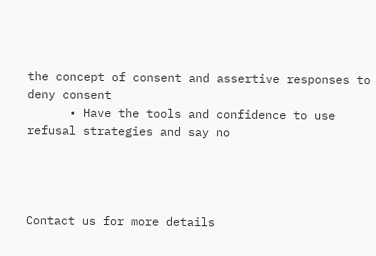the concept of consent and assertive responses to deny consent
      • Have the tools and confidence to use refusal strategies and say no




Contact us for more details